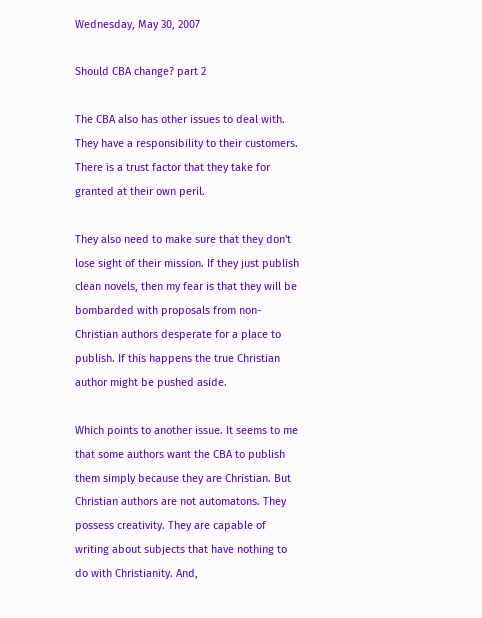Wednesday, May 30, 2007

Should CBA change? part 2

The CBA also has other issues to deal with. They have a responsibility to their customers. There is a trust factor that they take for granted at their own peril.

They also need to make sure that they don't lose sight of their mission. If they just publish clean novels, then my fear is that they will be bombarded with proposals from non-Christian authors desperate for a place to publish. If this happens the true Christian author might be pushed aside.

Which points to another issue. It seems to me that some authors want the CBA to publish them simply because they are Christian. But Christian authors are not automatons. They possess creativity. They are capable of writing about subjects that have nothing to do with Christianity. And,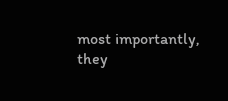most importantly, they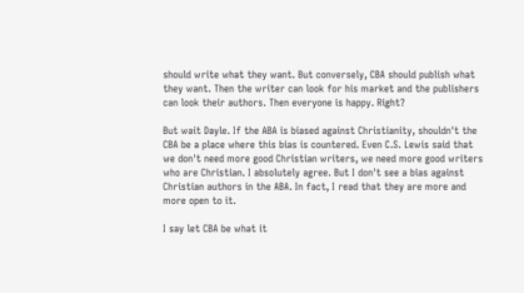should write what they want. But conversely, CBA should publish what they want. Then the writer can look for his market and the publishers can look their authors. Then everyone is happy. Right?

But wait Dayle. If the ABA is biased against Christianity, shouldn't the CBA be a place where this bias is countered. Even C.S. Lewis said that we don't need more good Christian writers, we need more good writers who are Christian. I absolutely agree. But I don't see a bias against Christian authors in the ABA. In fact, I read that they are more and more open to it.

I say let CBA be what it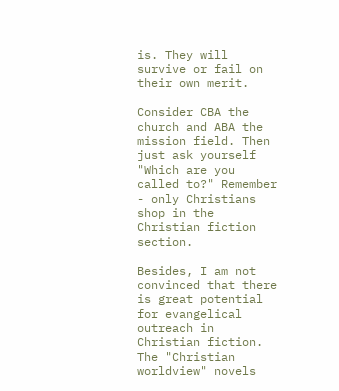is. They will survive or fail on their own merit.

Consider CBA the church and ABA the mission field. Then just ask yourself "Which are you called to?" Remember - only Christians shop in the Christian fiction section.

Besides, I am not convinced that there is great potential for evangelical outreach in Christian fiction. The "Christian worldview" novels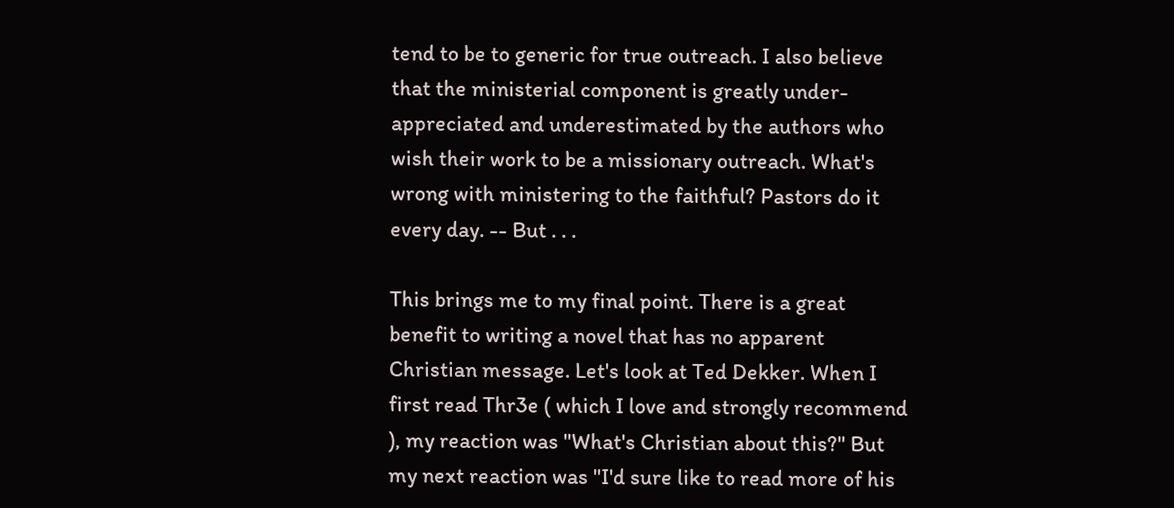tend to be to generic for true outreach. I also believe that the ministerial component is greatly under-appreciated and underestimated by the authors who wish their work to be a missionary outreach. What's wrong with ministering to the faithful? Pastors do it every day. -- But . . .

This brings me to my final point. There is a great benefit to writing a novel that has no apparent Christian message. Let's look at Ted Dekker. When I first read Thr3e ( which I love and strongly recommend ), my reaction was "What's Christian about this?" But my next reaction was "I'd sure like to read more of his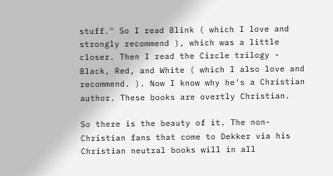stuff." So I read Blink ( which I love and strongly recommend ), which was a little closer. Then I read the Circle trilogy - Black, Red, and White ( which I also love and recommend. ). Now I know why he's a Christian author. These books are overtly Christian.

So there is the beauty of it. The non-Christian fans that come to Dekker via his Christian neutral books will in all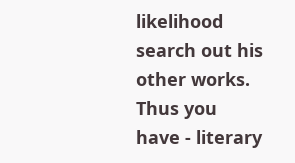likelihood search out his other works. Thus you have - literary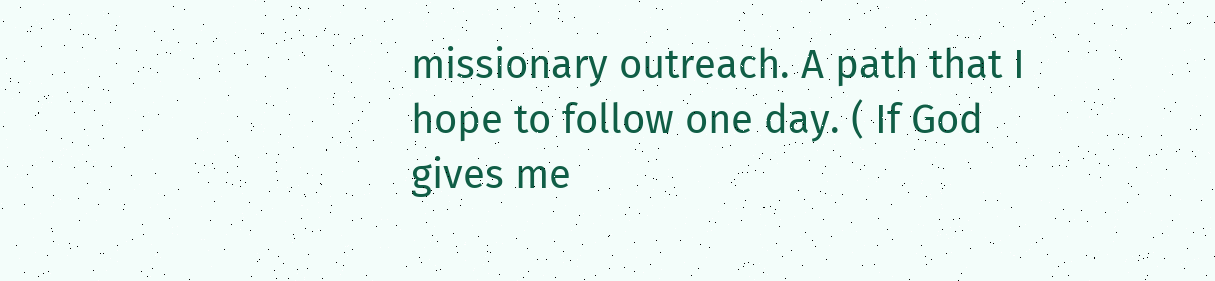missionary outreach. A path that I hope to follow one day. ( If God gives me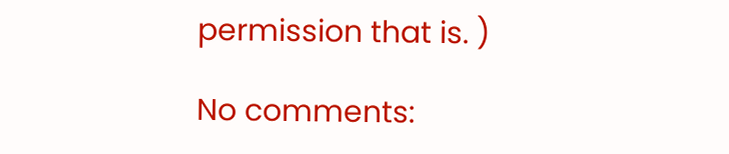permission that is. )

No comments: